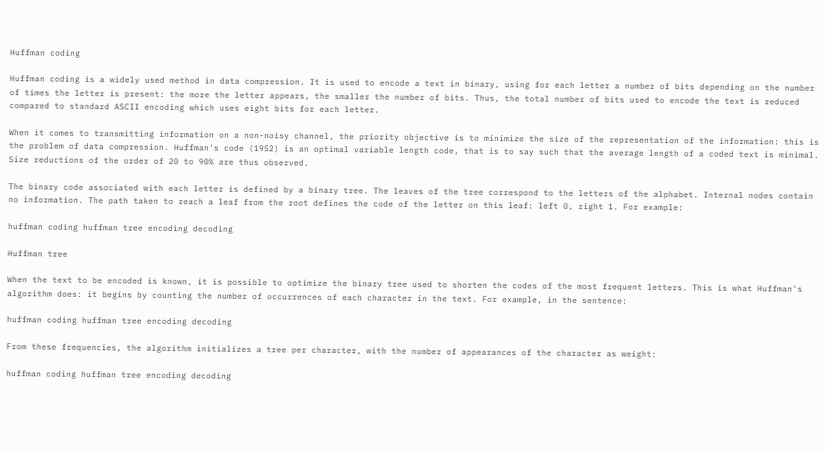Huffman coding

Huffman coding is a widely used method in data compression. It is used to encode a text in binary, using for each letter a number of bits depending on the number of times the letter is present: the more the letter appears, the smaller the number of bits. Thus, the total number of bits used to encode the text is reduced compared to standard ASCII encoding which uses eight bits for each letter.

When it comes to transmitting information on a non-noisy channel, the priority objective is to minimize the size of the representation of the information: this is the problem of data compression. Huffman's code (1952) is an optimal variable length code, that is to say such that the average length of a coded text is minimal. Size reductions of the order of 20 to 90% are thus observed.

The binary code associated with each letter is defined by a binary tree. The leaves of the tree correspond to the letters of the alphabet. Internal nodes contain no information. The path taken to reach a leaf from the root defines the code of the letter on this leaf: left 0, right 1. For example:

huffman coding huffman tree encoding decoding

Huffman tree

When the text to be encoded is known, it is possible to optimize the binary tree used to shorten the codes of the most frequent letters. This is what Huffman's algorithm does: it begins by counting the number of occurrences of each character in the text. For example, in the sentence:

huffman coding huffman tree encoding decoding

From these frequencies, the algorithm initializes a tree per character, with the number of appearances of the character as weight:

huffman coding huffman tree encoding decoding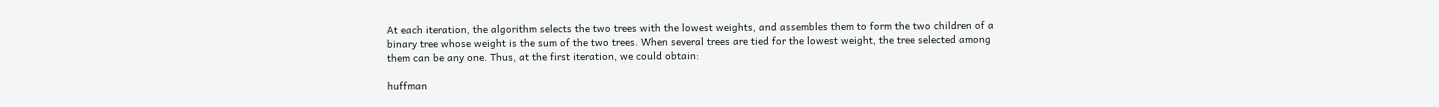At each iteration, the algorithm selects the two trees with the lowest weights, and assembles them to form the two children of a binary tree whose weight is the sum of the two trees. When several trees are tied for the lowest weight, the tree selected among them can be any one. Thus, at the first iteration, we could obtain:

huffman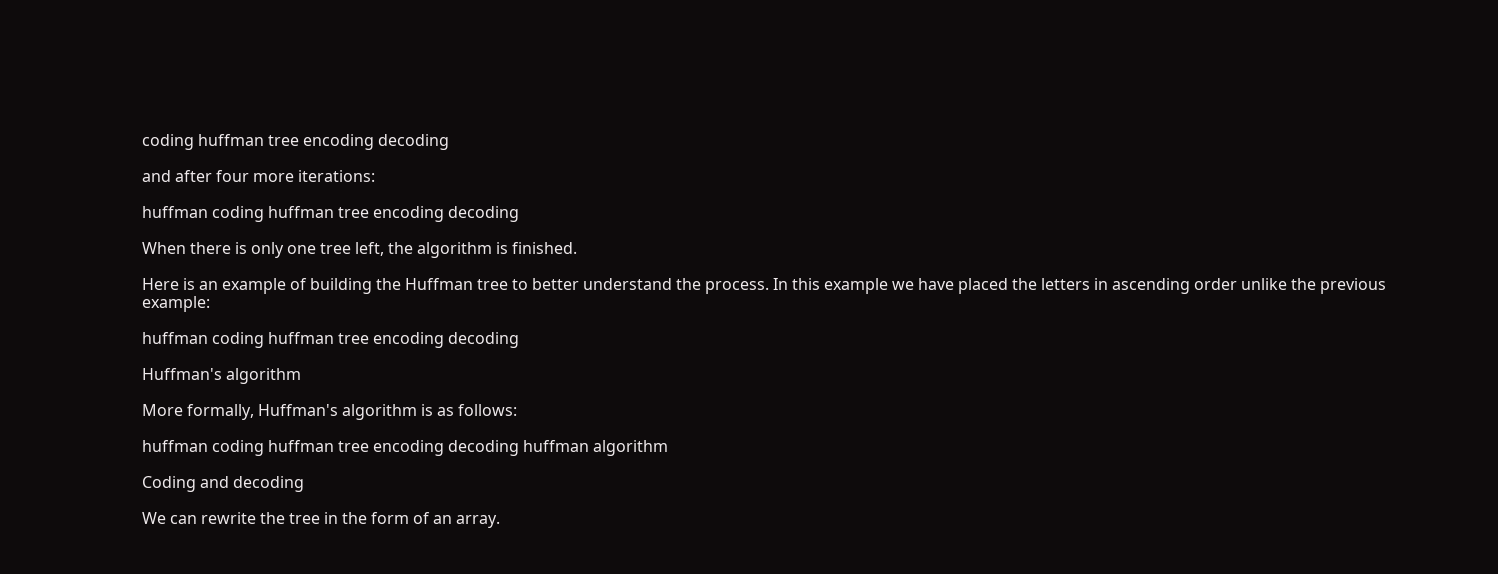coding huffman tree encoding decoding

and after four more iterations:

huffman coding huffman tree encoding decoding

When there is only one tree left, the algorithm is finished.

Here is an example of building the Huffman tree to better understand the process. In this example we have placed the letters in ascending order unlike the previous example:

huffman coding huffman tree encoding decoding

Huffman's algorithm

More formally, Huffman's algorithm is as follows:

huffman coding huffman tree encoding decoding huffman algorithm

Coding and decoding

We can rewrite the tree in the form of an array.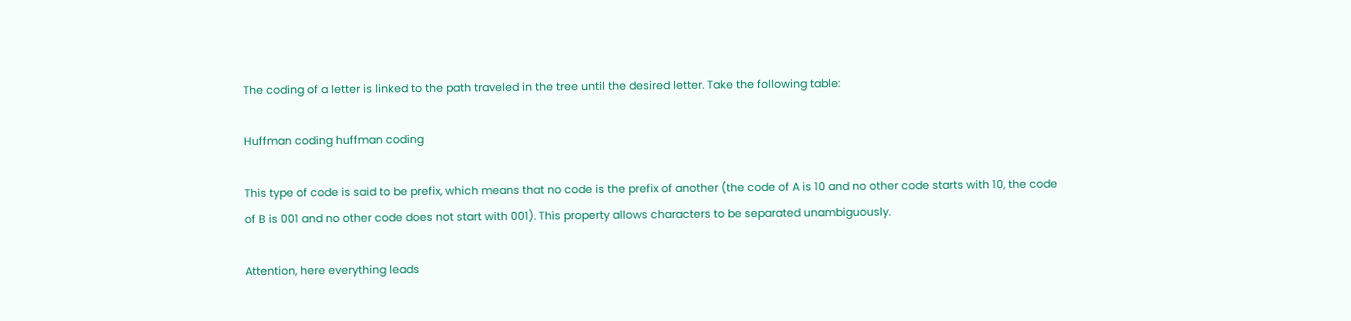The coding of a letter is linked to the path traveled in the tree until the desired letter. Take the following table:

Huffman coding huffman coding

This type of code is said to be prefix, which means that no code is the prefix of another (the code of A is 10 and no other code starts with 10, the code of B is 001 and no other code does not start with 001). This property allows characters to be separated unambiguously.

Attention, here everything leads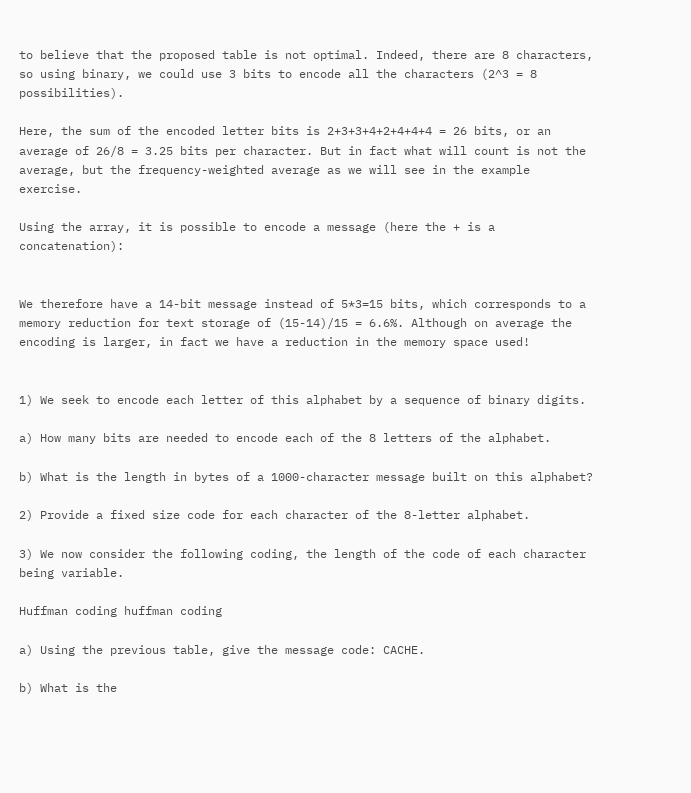to believe that the proposed table is not optimal. Indeed, there are 8 characters, so using binary, we could use 3 bits to encode all the characters (2^3 = 8 possibilities).

Here, the sum of the encoded letter bits is 2+3+3+4+2+4+4+4 = 26 bits, or an average of 26/8 = 3.25 bits per character. But in fact what will count is not the average, but the frequency-weighted average as we will see in the example exercise.

Using the array, it is possible to encode a message (here the + is a concatenation):


We therefore have a 14-bit message instead of 5*3=15 bits, which corresponds to a memory reduction for text storage of (15-14)/15 = 6.6%. Although on average the encoding is larger, in fact we have a reduction in the memory space used!


1) We seek to encode each letter of this alphabet by a sequence of binary digits.

a) How many bits are needed to encode each of the 8 letters of the alphabet.

b) What is the length in bytes of a 1000-character message built on this alphabet?

2) Provide a fixed size code for each character of the 8-letter alphabet.

3) We now consider the following coding, the length of the code of each character being variable.

Huffman coding huffman coding

a) Using the previous table, give the message code: CACHE.

b) What is the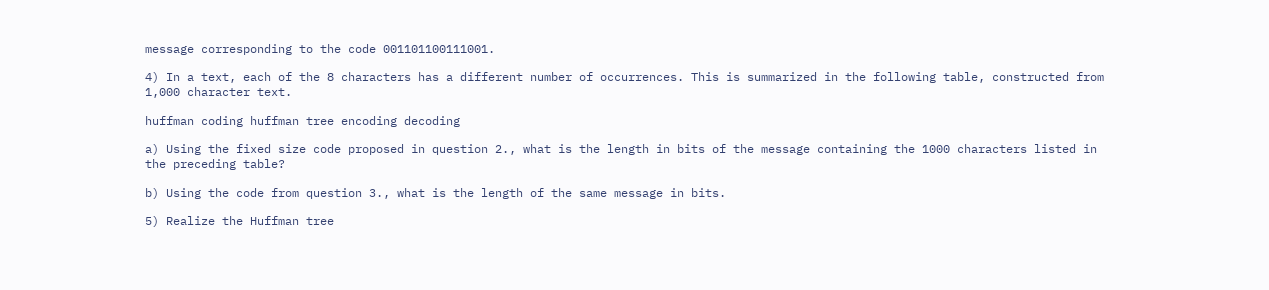message corresponding to the code 001101100111001.

4) In a text, each of the 8 characters has a different number of occurrences. This is summarized in the following table, constructed from 1,000 character text.

huffman coding huffman tree encoding decoding

a) Using the fixed size code proposed in question 2., what is the length in bits of the message containing the 1000 characters listed in the preceding table?

b) Using the code from question 3., what is the length of the same message in bits.

5) Realize the Huffman tree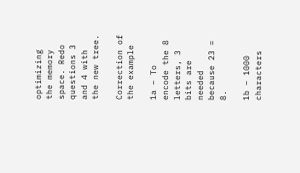optimizing the memory space. Redo questions 3 and 4 with the new tree.

Correction of the example

1a – To encode the 8 letters, 3 bits are needed because 23 = 8.

1b – 1000 characters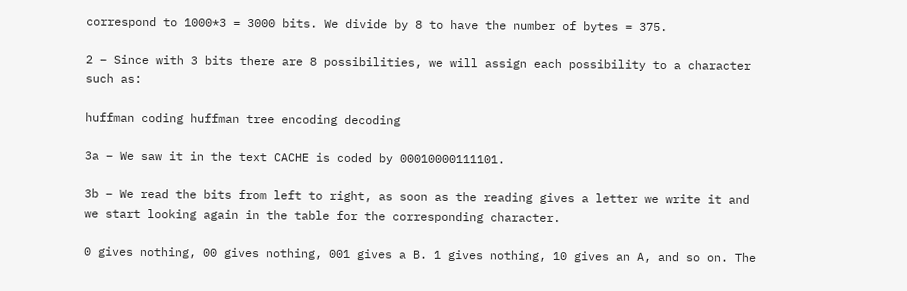correspond to 1000*3 = 3000 bits. We divide by 8 to have the number of bytes = 375.

2 – Since with 3 bits there are 8 possibilities, we will assign each possibility to a character such as:

huffman coding huffman tree encoding decoding

3a – We saw it in the text CACHE is coded by 00010000111101.

3b – We read the bits from left to right, as soon as the reading gives a letter we write it and we start looking again in the table for the corresponding character.

0 gives nothing, 00 gives nothing, 001 gives a B. 1 gives nothing, 10 gives an A, and so on. The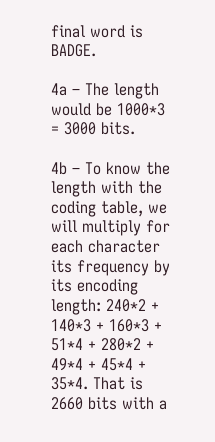final word is BADGE.

4a – The length would be 1000*3 = 3000 bits.

4b – To know the length with the coding table, we will multiply for each character its frequency by its encoding length: 240*2 + 140*3 + 160*3 + 51*4 + 280*2 + 49*4 + 45*4 + 35*4. That is 2660 bits with a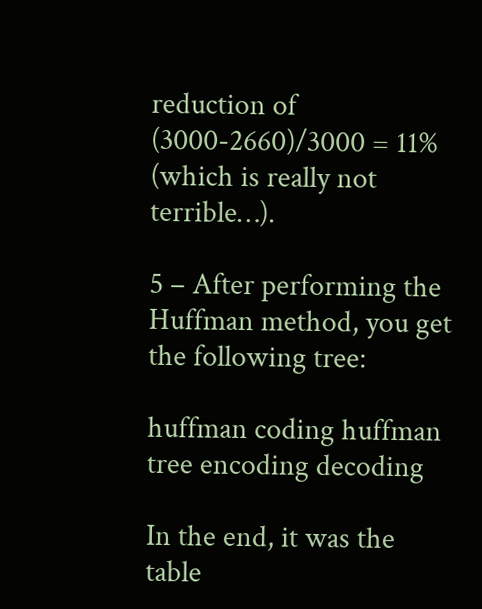reduction of (3000-2660)/3000 = 11% (which is really not terrible…).

5 – After performing the Huffman method, you get the following tree:

huffman coding huffman tree encoding decoding

In the end, it was the table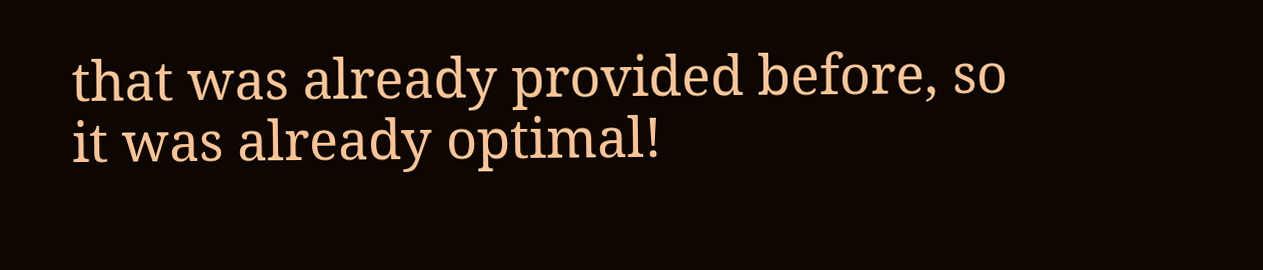that was already provided before, so it was already optimal!